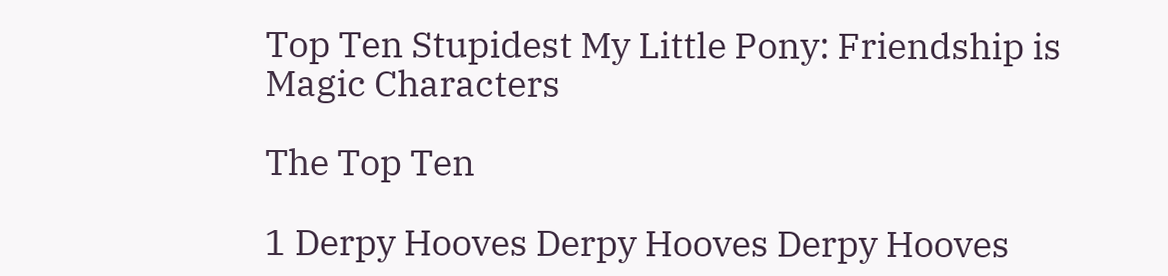Top Ten Stupidest My Little Pony: Friendship is Magic Characters

The Top Ten

1 Derpy Hooves Derpy Hooves Derpy Hooves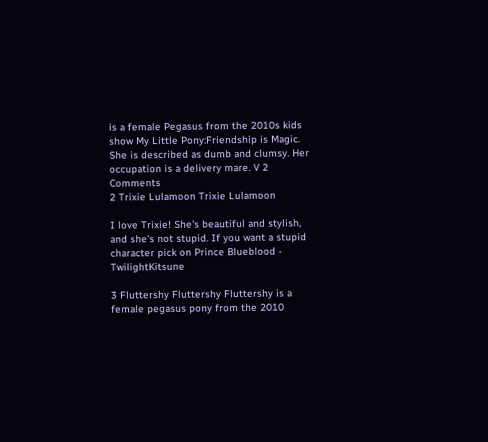is a female Pegasus from the 2010s kids show My Little Pony:Friendship is Magic. She is described as dumb and clumsy. Her occupation is a delivery mare. V 2 Comments
2 Trixie Lulamoon Trixie Lulamoon

I love Trixie! She's beautiful and stylish, and she's not stupid. If you want a stupid character pick on Prince Blueblood - TwilightKitsune

3 Fluttershy Fluttershy Fluttershy is a female pegasus pony from the 2010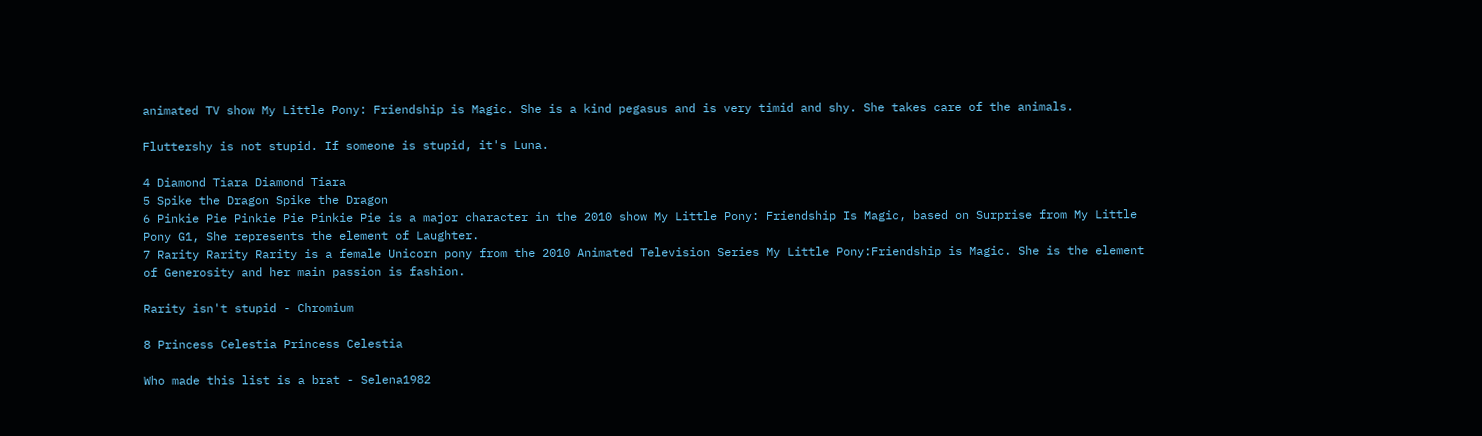animated TV show My Little Pony: Friendship is Magic. She is a kind pegasus and is very timid and shy. She takes care of the animals.

Fluttershy is not stupid. If someone is stupid, it's Luna.

4 Diamond Tiara Diamond Tiara
5 Spike the Dragon Spike the Dragon
6 Pinkie Pie Pinkie Pie Pinkie Pie is a major character in the 2010 show My Little Pony: Friendship Is Magic, based on Surprise from My Little Pony G1, She represents the element of Laughter.
7 Rarity Rarity Rarity is a female Unicorn pony from the 2010 Animated Television Series My Little Pony:Friendship is Magic. She is the element of Generosity and her main passion is fashion.

Rarity isn't stupid - Chromium

8 Princess Celestia Princess Celestia

Who made this list is a brat - Selena1982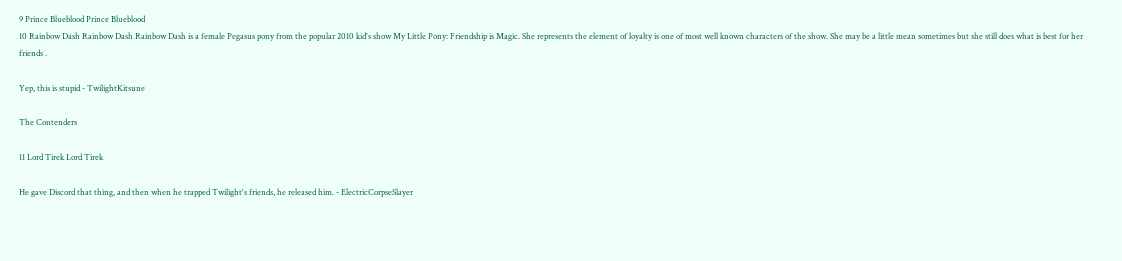9 Prince Blueblood Prince Blueblood
10 Rainbow Dash Rainbow Dash Rainbow Dash is a female Pegasus pony from the popular 2010 kid's show My Little Pony: Friendship is Magic. She represents the element of loyalty is one of most well known characters of the show. She may be a little mean sometimes but she still does what is best for her friends .

Yep, this is stupid - TwilightKitsune

The Contenders

11 Lord Tirek Lord Tirek

He gave Discord that thing, and then when he trapped Twilight's friends, he released him. - ElectricCorpseSlayer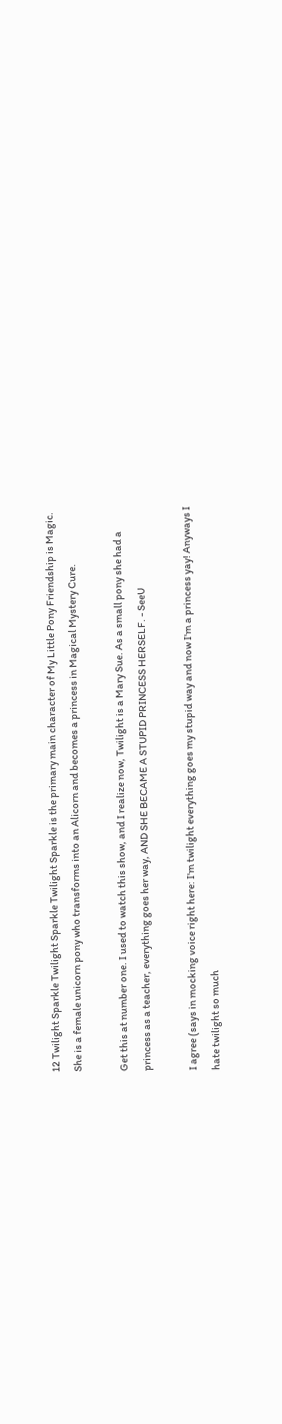12 Twilight Sparkle Twilight Sparkle Twilight Sparkle is the primary main character of My Little Pony Friendship is Magic. She is a female unicorn pony who transforms into an Alicorn and becomes a princess in Magical Mystery Cure.

Get this at number one. I used to watch this show, and I realize now, Twilight is a Mary Sue. As a small pony she had a princess as a teacher, everything goes her way, AND SHE BECAME A STUPID PRINCESS HERSELF. - SeeU

I agree (says in mocking voice right here: I'm twilight everything goes my stupid way and now I'm a princess yay! Anyways I hate twilight so much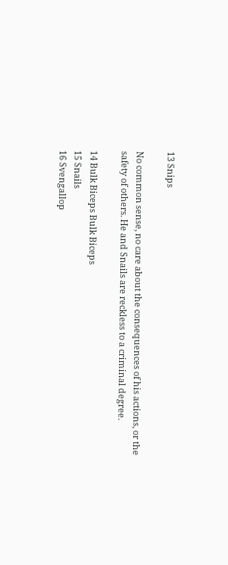13 Snips

No common sense, no care about the consequences of his actions, or the safety of others. He and Snails are reckless to a criminal degree.

14 Bulk Biceps Bulk Biceps
15 Snails
16 Svengallop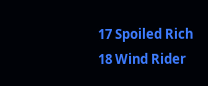17 Spoiled Rich
18 Wind Rider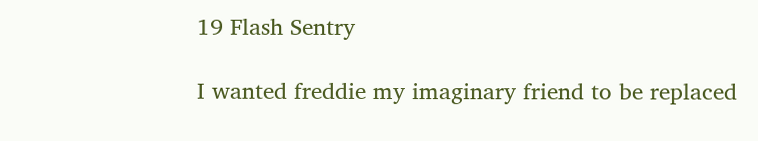19 Flash Sentry

I wanted freddie my imaginary friend to be replaced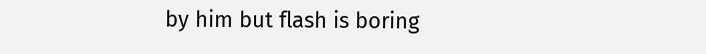by him but flash is boring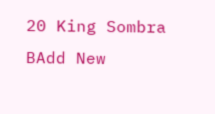20 King Sombra
BAdd New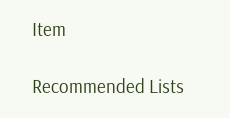Item

Recommended Lists